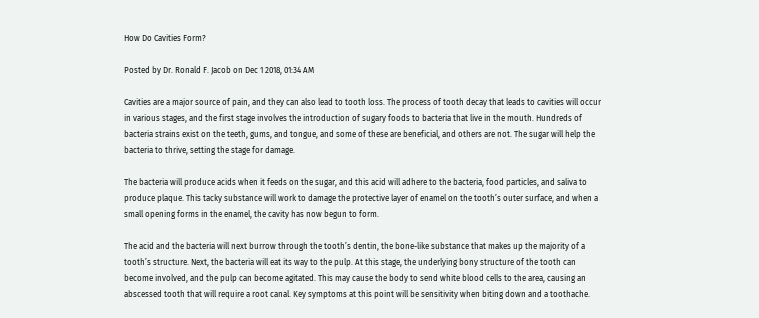How Do Cavities Form?

Posted by Dr. Ronald F. Jacob on Dec 1 2018, 01:34 AM

Cavities are a major source of pain, and they can also lead to tooth loss. The process of tooth decay that leads to cavities will occur in various stages, and the first stage involves the introduction of sugary foods to bacteria that live in the mouth. Hundreds of bacteria strains exist on the teeth, gums, and tongue, and some of these are beneficial, and others are not. The sugar will help the bacteria to thrive, setting the stage for damage.

The bacteria will produce acids when it feeds on the sugar, and this acid will adhere to the bacteria, food particles, and saliva to produce plaque. This tacky substance will work to damage the protective layer of enamel on the tooth’s outer surface, and when a small opening forms in the enamel, the cavity has now begun to form.

The acid and the bacteria will next burrow through the tooth’s dentin, the bone-like substance that makes up the majority of a tooth’s structure. Next, the bacteria will eat its way to the pulp. At this stage, the underlying bony structure of the tooth can become involved, and the pulp can become agitated. This may cause the body to send white blood cells to the area, causing an abscessed tooth that will require a root canal. Key symptoms at this point will be sensitivity when biting down and a toothache.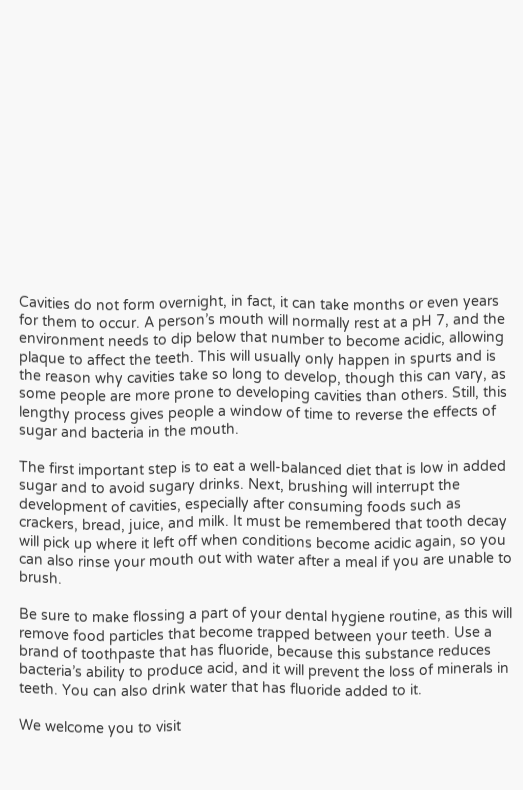Cavities do not form overnight, in fact, it can take months or even years for them to occur. A person’s mouth will normally rest at a pH 7, and the environment needs to dip below that number to become acidic, allowing plaque to affect the teeth. This will usually only happen in spurts and is the reason why cavities take so long to develop, though this can vary, as some people are more prone to developing cavities than others. Still, this lengthy process gives people a window of time to reverse the effects of sugar and bacteria in the mouth.

The first important step is to eat a well-balanced diet that is low in added sugar and to avoid sugary drinks. Next, brushing will interrupt the development of cavities, especially after consuming foods such as crackers, bread, juice, and milk. It must be remembered that tooth decay will pick up where it left off when conditions become acidic again, so you can also rinse your mouth out with water after a meal if you are unable to brush.

Be sure to make flossing a part of your dental hygiene routine, as this will remove food particles that become trapped between your teeth. Use a brand of toothpaste that has fluoride, because this substance reduces bacteria’s ability to produce acid, and it will prevent the loss of minerals in teeth. You can also drink water that has fluoride added to it.

We welcome you to visit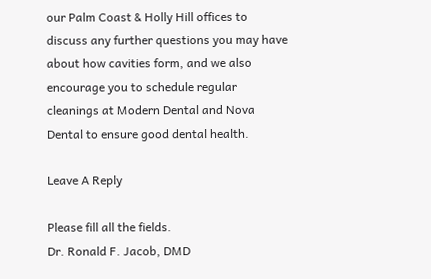our Palm Coast & Holly Hill offices to discuss any further questions you may have about how cavities form, and we also encourage you to schedule regular cleanings at Modern Dental and Nova Dental to ensure good dental health.

Leave A Reply

Please fill all the fields.
Dr. Ronald F. Jacob, DMD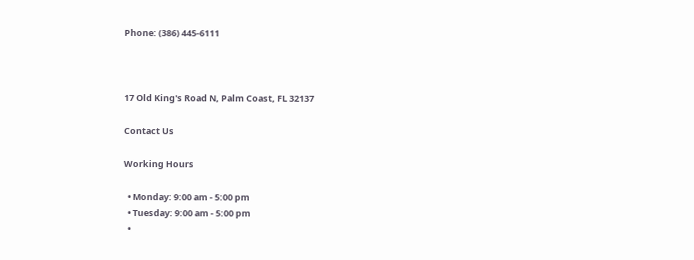Phone: (386) 445-6111



17 Old King's Road N, Palm Coast, FL 32137

Contact Us

Working Hours

  • Monday: 9:00 am - 5:00 pm
  • Tuesday: 9:00 am - 5:00 pm
  •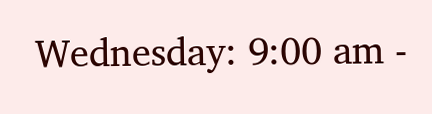Wednesday: 9:00 am -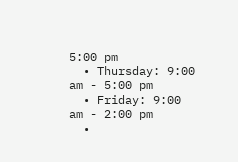5:00 pm
  • Thursday: 9:00 am - 5:00 pm
  • Friday: 9:00 am - 2:00 pm
  •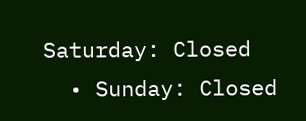Saturday: Closed
  • Sunday: Closed